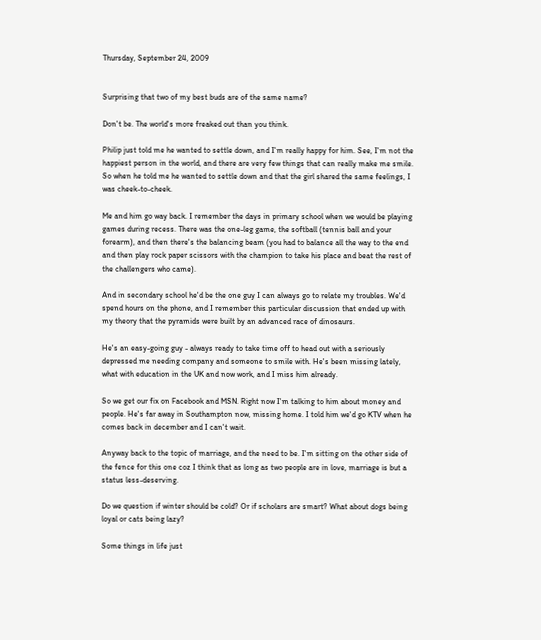Thursday, September 24, 2009


Surprising that two of my best buds are of the same name?

Don't be. The world's more freaked out than you think.

Philip just told me he wanted to settle down, and I'm really happy for him. See, I'm not the happiest person in the world, and there are very few things that can really make me smile. So when he told me he wanted to settle down and that the girl shared the same feelings, I was cheek-to-cheek.

Me and him go way back. I remember the days in primary school when we would be playing games during recess. There was the one-leg game, the softball (tennis ball and your forearm), and then there's the balancing beam (you had to balance all the way to the end and then play rock paper scissors with the champion to take his place and beat the rest of the challengers who came).

And in secondary school he'd be the one guy I can always go to relate my troubles. We'd spend hours on the phone, and I remember this particular discussion that ended up with my theory that the pyramids were built by an advanced race of dinosaurs.

He's an easy-going guy - always ready to take time off to head out with a seriously depressed me needing company and someone to smile with. He's been missing lately, what with education in the UK and now work, and I miss him already.

So we get our fix on Facebook and MSN. Right now I'm talking to him about money and people. He's far away in Southampton now, missing home. I told him we'd go KTV when he comes back in december and I can't wait.

Anyway back to the topic of marriage, and the need to be. I'm sitting on the other side of the fence for this one coz I think that as long as two people are in love, marriage is but a status less-deserving.

Do we question if winter should be cold? Or if scholars are smart? What about dogs being loyal or cats being lazy?

Some things in life just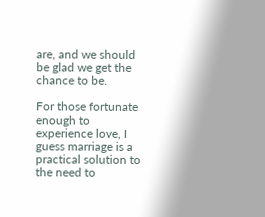are, and we should be glad we get the chance to be.

For those fortunate enough to experience love, I guess marriage is a practical solution to the need to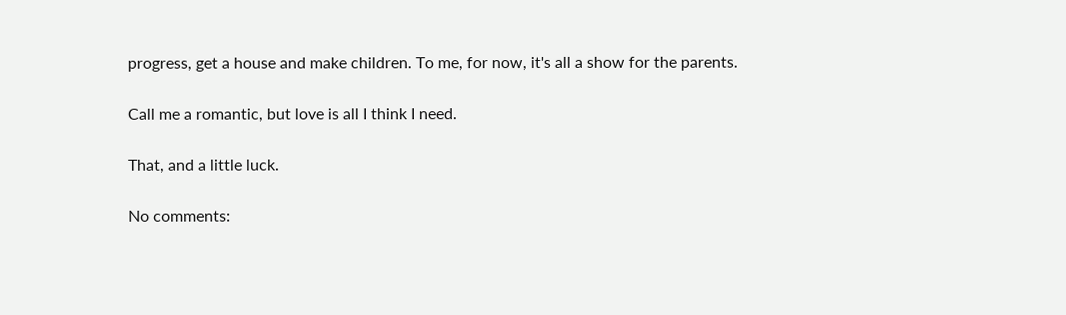progress, get a house and make children. To me, for now, it's all a show for the parents.

Call me a romantic, but love is all I think I need.

That, and a little luck.

No comments: